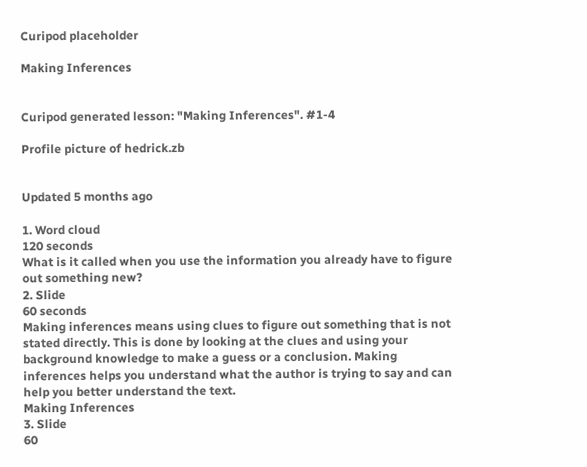Curipod placeholder

Making Inferences


Curipod generated lesson: "Making Inferences". #1-4

Profile picture of hedrick.zb


Updated 5 months ago

1. Word cloud
120 seconds
What is it called when you use the information you already have to figure out something new?
2. Slide
60 seconds
Making inferences means using clues to figure out something that is not stated directly. This is done by looking at the clues and using your background knowledge to make a guess or a conclusion. Making inferences helps you understand what the author is trying to say and can help you better understand the text.
Making Inferences
3. Slide
60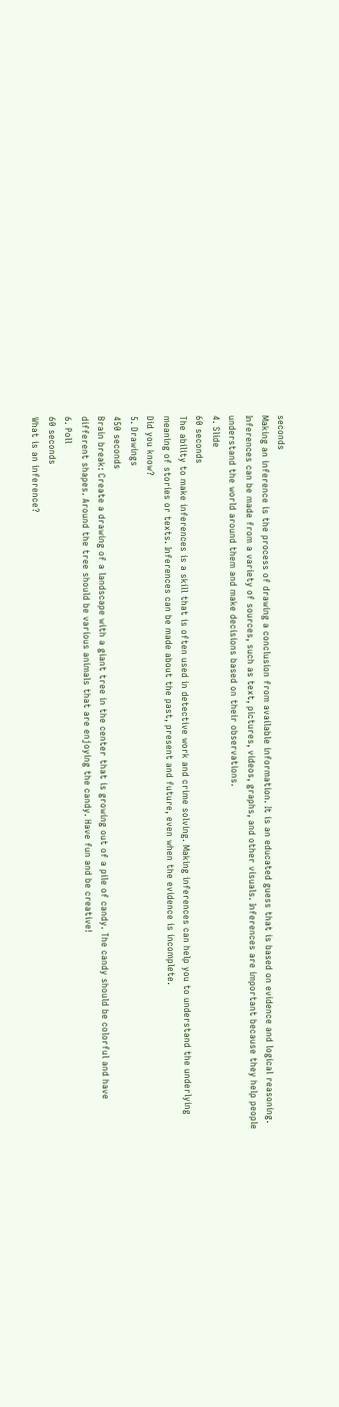seconds
Making an inference is the process of drawing a conclusion from available information. It is an educated guess that is based on evidence and logical reasoning. Inferences can be made from a variety of sources, such as text, pictures, videos, graphs, and other visuals. Inferences are important because they help people understand the world around them and make decisions based on their observations.
4. Slide
60 seconds
The ability to make inferences is a skill that is often used in detective work and crime solving. Making inferences can help you to understand the underlying meaning of stories or texts. Inferences can be made about the past, present and future, even when the evidence is incomplete.
Did you know?
5. Drawings
450 seconds
Brain break: Create a drawing of a landscape with a giant tree in the center that is growing out of a pile of candy. The candy should be colorful and have different shapes. Around the tree should be various animals that are enjoying the candy. Have fun and be creative!
6. Poll
60 seconds
What is an inference?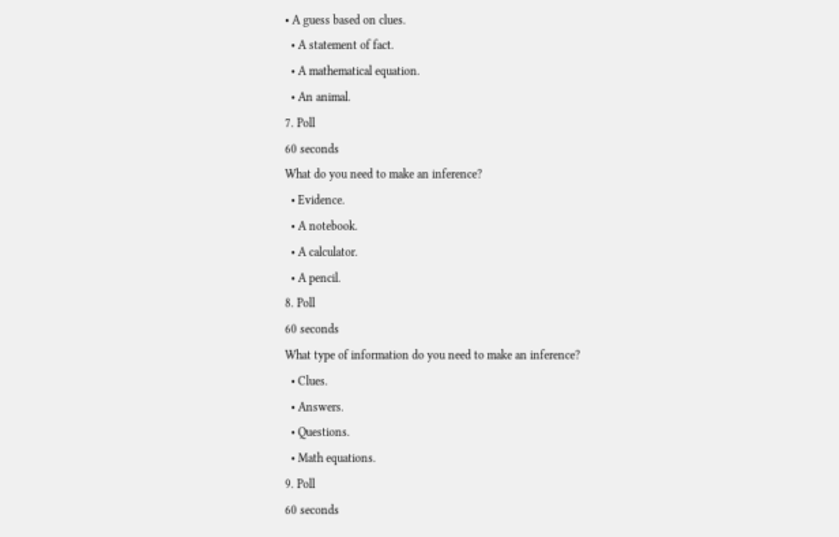• A guess based on clues.
  • A statement of fact.
  • A mathematical equation.
  • An animal.
7. Poll
60 seconds
What do you need to make an inference?
  • Evidence.
  • A notebook.
  • A calculator.
  • A pencil.
8. Poll
60 seconds
What type of information do you need to make an inference?
  • Clues.
  • Answers.
  • Questions.
  • Math equations.
9. Poll
60 seconds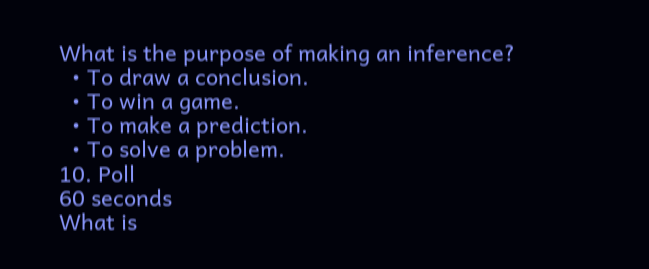What is the purpose of making an inference?
  • To draw a conclusion.
  • To win a game.
  • To make a prediction.
  • To solve a problem.
10. Poll
60 seconds
What is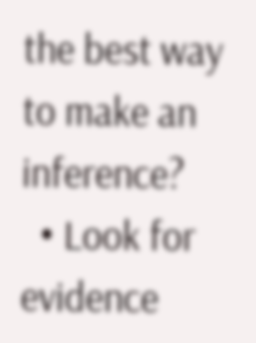the best way to make an inference?
  • Look for evidence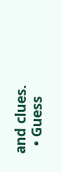and clues.
  • Guess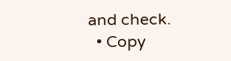and check.
  • Copy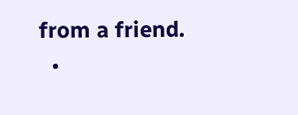from a friend.
  •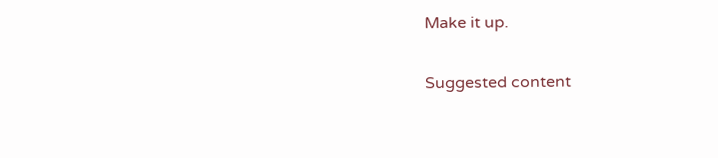Make it up.

Suggested content